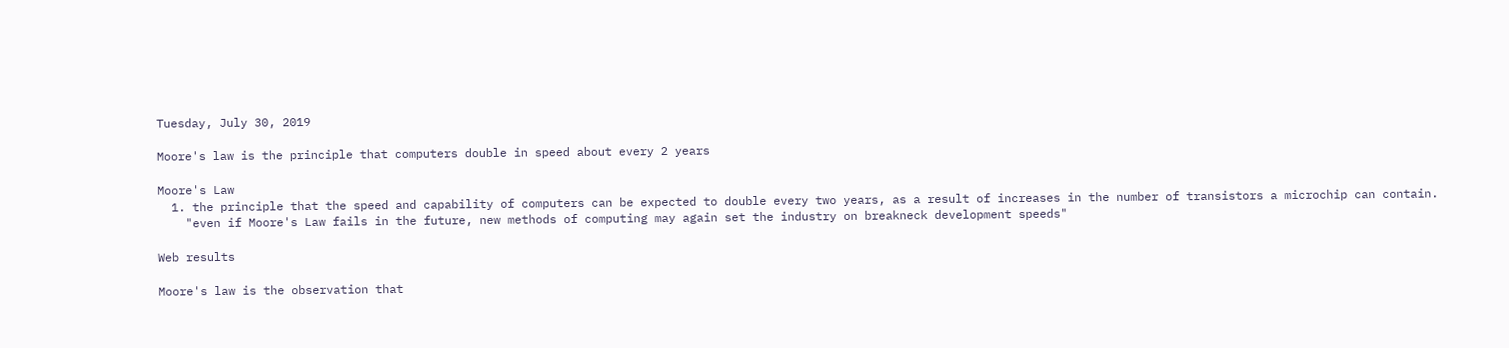Tuesday, July 30, 2019

Moore's law is the principle that computers double in speed about every 2 years

Moore's Law
  1. the principle that the speed and capability of computers can be expected to double every two years, as a result of increases in the number of transistors a microchip can contain.
    "even if Moore's Law fails in the future, new methods of computing may again set the industry on breakneck development speeds"

Web results

Moore's law is the observation that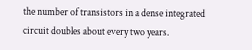the number of transistors in a dense integrated circuit doubles about every two years.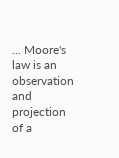... Moore's law is an observation and projection of a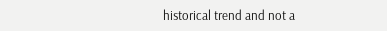historical trend and not a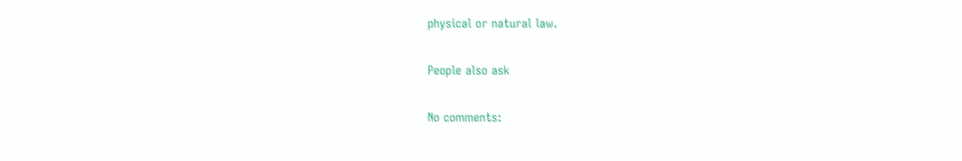physical or natural law.

People also ask

No comments: